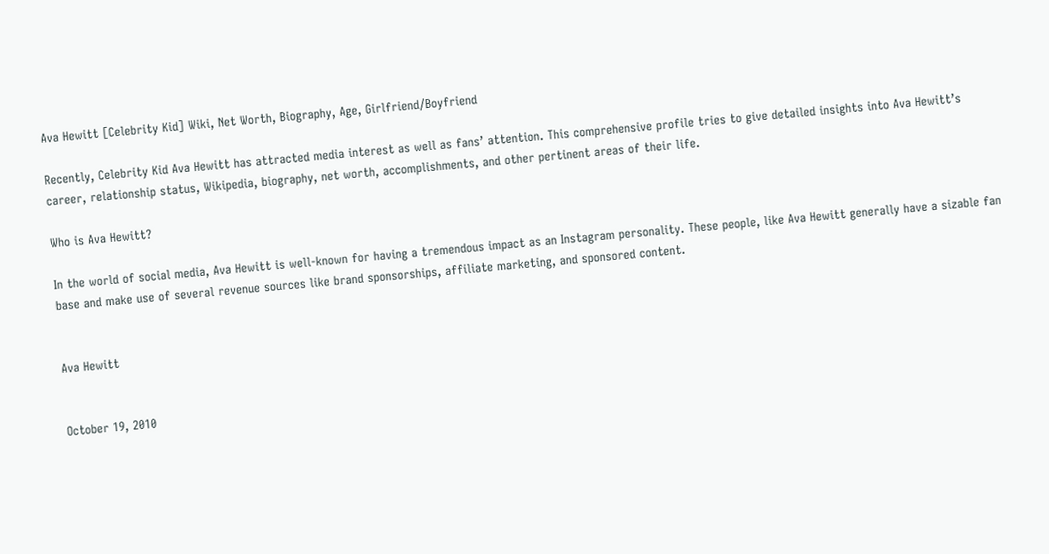Ava Hewitt [Celebrity Kid] Wiki, Net Worth, Biography, Age, Girlfriend/Boyfriend

Recently, Celebrity Kid Ava Hewitt has attracted media interest as well as fans’ attention. This comprehensive profile tries to give detailed insights into Ava Hewitt’s career, relationship status, Wikipedia, biography, net worth, accomplishments, and other pertinent areas of their life.

Who is Ava Hewitt?

In the world of social media, Ava Hewitt is well-known for having a tremendous impact as an Instagram personality. These people, like Ava Hewitt generally have a sizable fan base and make use of several revenue sources like brand sponsorships, affiliate marketing, and sponsored content.


Ava Hewitt


October 19, 2010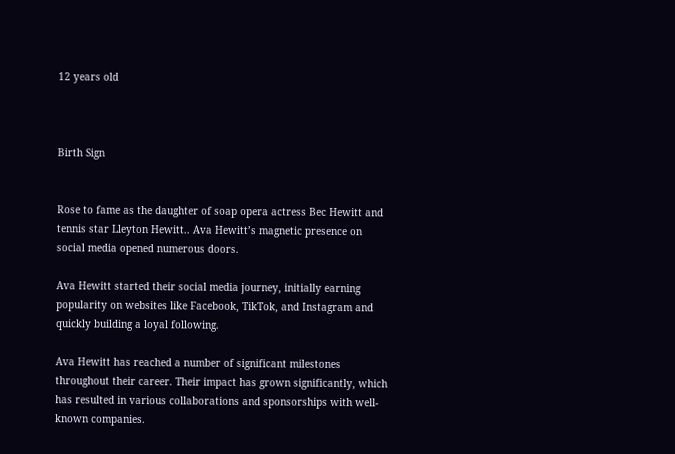12 years old



Birth Sign


Rose to fame as the daughter of soap opera actress Bec Hewitt and tennis star Lleyton Hewitt.. Ava Hewitt’s magnetic presence on social media opened numerous doors.

Ava Hewitt started their social media journey, initially earning popularity on websites like Facebook, TikTok, and Instagram and quickly building a loyal following.

Ava Hewitt has reached a number of significant milestones throughout their career. Their impact has grown significantly, which has resulted in various collaborations and sponsorships with well-known companies.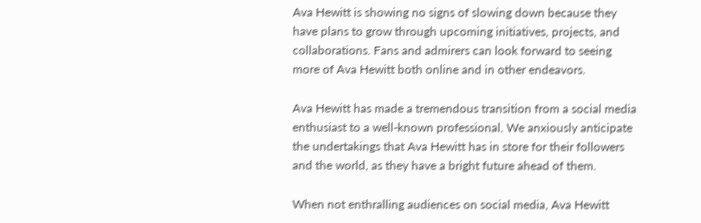Ava Hewitt is showing no signs of slowing down because they have plans to grow through upcoming initiatives, projects, and collaborations. Fans and admirers can look forward to seeing more of Ava Hewitt both online and in other endeavors.

Ava Hewitt has made a tremendous transition from a social media enthusiast to a well-known professional. We anxiously anticipate the undertakings that Ava Hewitt has in store for their followers and the world, as they have a bright future ahead of them.

When not enthralling audiences on social media, Ava Hewitt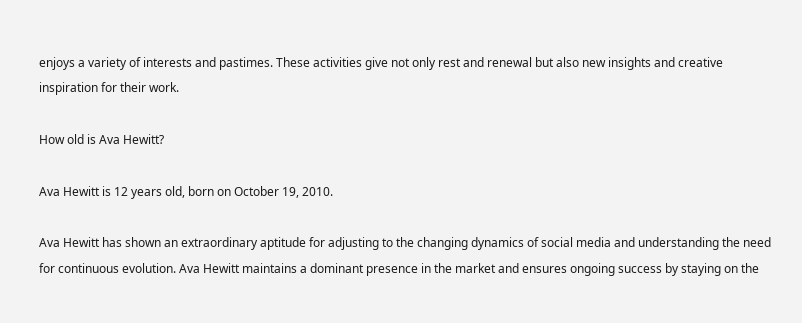enjoys a variety of interests and pastimes. These activities give not only rest and renewal but also new insights and creative inspiration for their work.

How old is Ava Hewitt?

Ava Hewitt is 12 years old, born on October 19, 2010.

Ava Hewitt has shown an extraordinary aptitude for adjusting to the changing dynamics of social media and understanding the need for continuous evolution. Ava Hewitt maintains a dominant presence in the market and ensures ongoing success by staying on the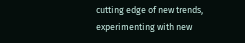cutting edge of new trends, experimenting with new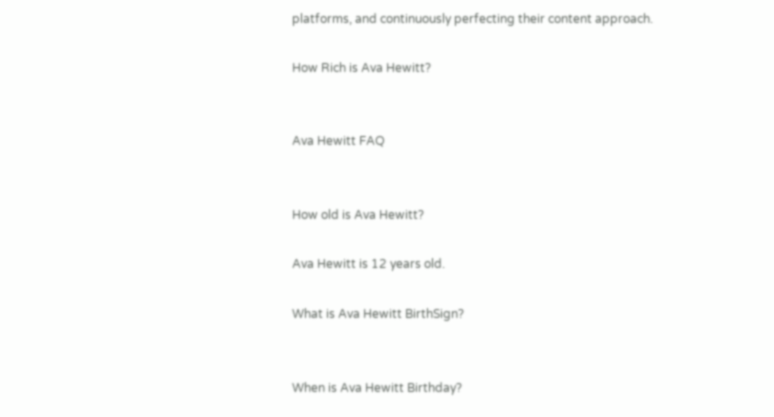platforms, and continuously perfecting their content approach.

How Rich is Ava Hewitt?


Ava Hewitt FAQ


How old is Ava Hewitt?

Ava Hewitt is 12 years old.

What is Ava Hewitt BirthSign?


When is Ava Hewitt Birthday?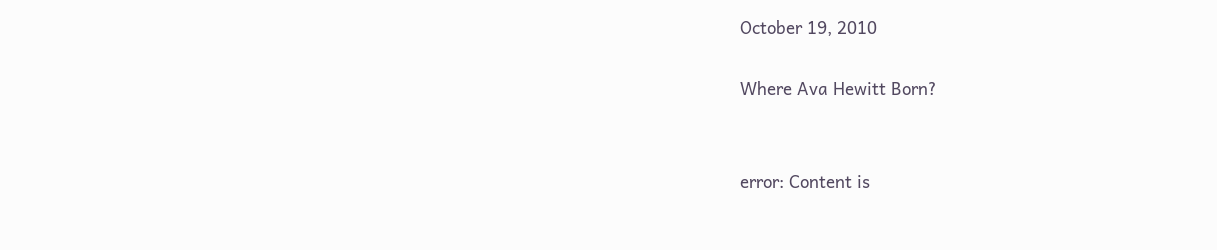October 19, 2010

Where Ava Hewitt Born?


error: Content is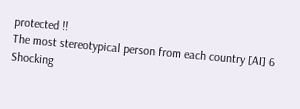protected !!
The most stereotypical person from each country [AI] 6 Shocking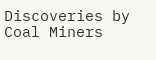Discoveries by Coal Miners